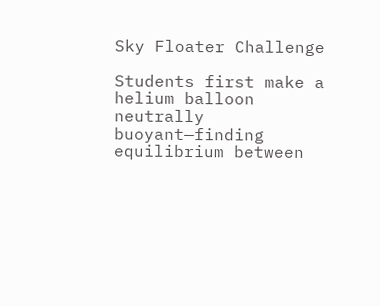Sky Floater Challenge

Students first make a helium balloon neutrally buoyant—finding equilibrium between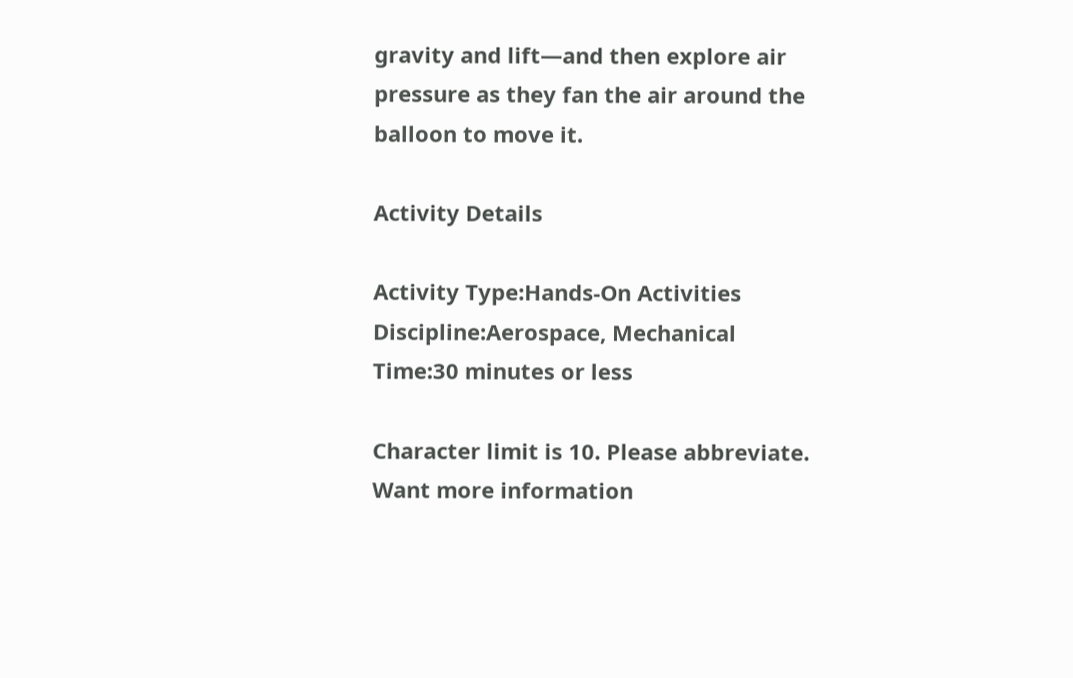gravity and lift—and then explore air pressure as they fan the air around the balloon to move it.

Activity Details

Activity Type:Hands-On Activities
Discipline:Aerospace, Mechanical
Time:30 minutes or less

Character limit is 10. Please abbreviate.
Want more information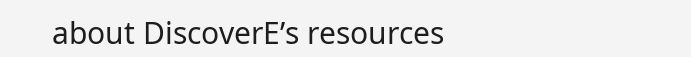about DiscoverE’s resources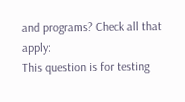and programs? Check all that apply:
This question is for testing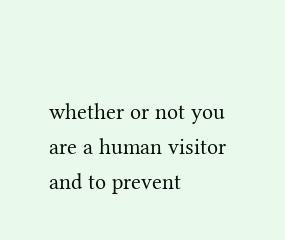whether or not you are a human visitor and to prevent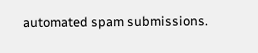automated spam submissions.